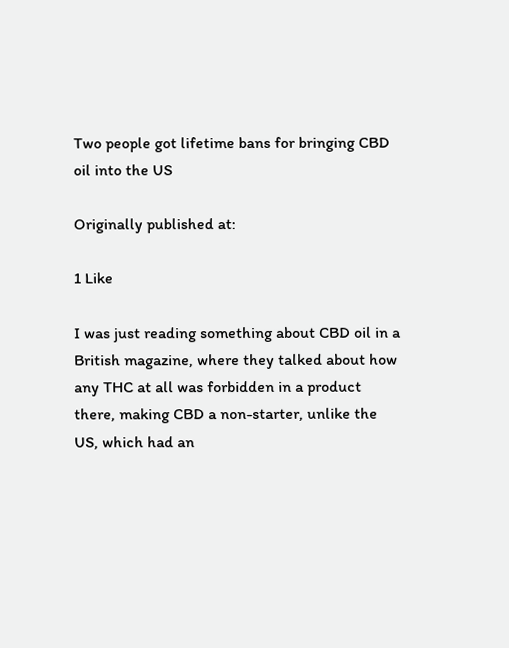Two people got lifetime bans for bringing CBD oil into the US

Originally published at:

1 Like

I was just reading something about CBD oil in a British magazine, where they talked about how any THC at all was forbidden in a product there, making CBD a non-starter, unlike the US, which had an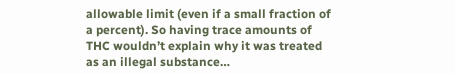allowable limit (even if a small fraction of a percent). So having trace amounts of THC wouldn’t explain why it was treated as an illegal substance…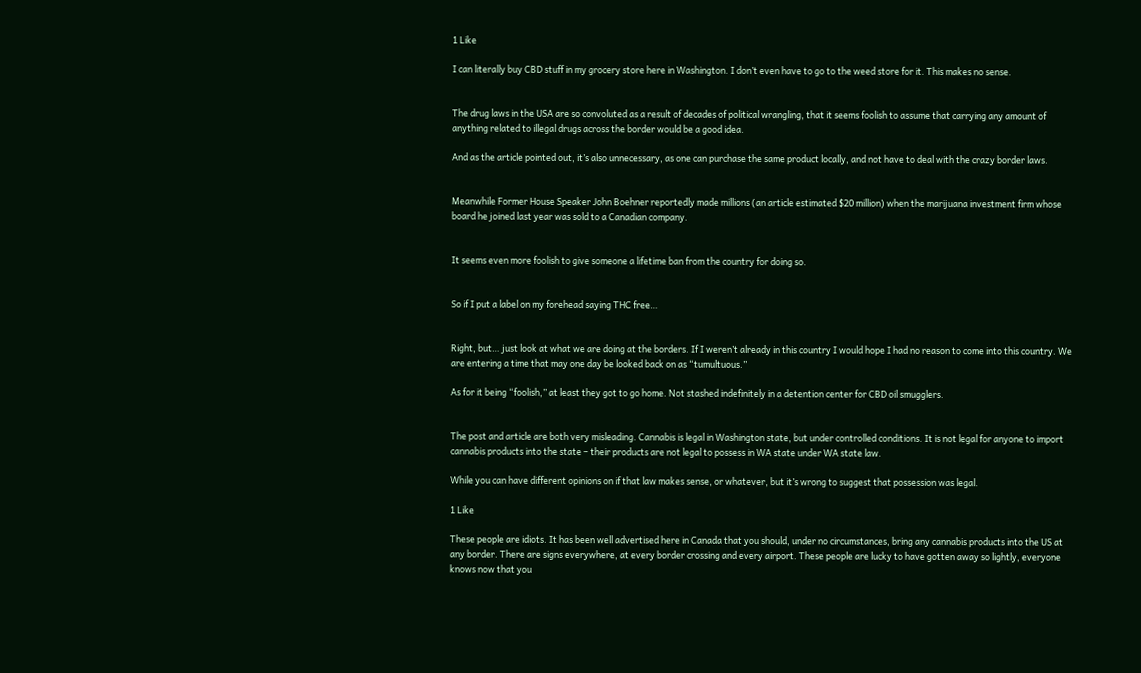1 Like

I can literally buy CBD stuff in my grocery store here in Washington. I don’t even have to go to the weed store for it. This makes no sense.


The drug laws in the USA are so convoluted as a result of decades of political wrangling, that it seems foolish to assume that carrying any amount of anything related to illegal drugs across the border would be a good idea.

And as the article pointed out, it’s also unnecessary, as one can purchase the same product locally, and not have to deal with the crazy border laws.


Meanwhile Former House Speaker John Boehner reportedly made millions (an article estimated $20 million) when the marijuana investment firm whose board he joined last year was sold to a Canadian company.


It seems even more foolish to give someone a lifetime ban from the country for doing so.


So if I put a label on my forehead saying THC free…


Right, but… just look at what we are doing at the borders. If I weren’t already in this country I would hope I had no reason to come into this country. We are entering a time that may one day be looked back on as “tumultuous.”

As for it being “foolish,” at least they got to go home. Not stashed indefinitely in a detention center for CBD oil smugglers.


The post and article are both very misleading. Cannabis is legal in Washington state, but under controlled conditions. It is not legal for anyone to import cannabis products into the state – their products are not legal to possess in WA state under WA state law.

While you can have different opinions on if that law makes sense, or whatever, but it’s wrong to suggest that possession was legal.

1 Like

These people are idiots. It has been well advertised here in Canada that you should, under no circumstances, bring any cannabis products into the US at any border. There are signs everywhere, at every border crossing and every airport. These people are lucky to have gotten away so lightly, everyone knows now that you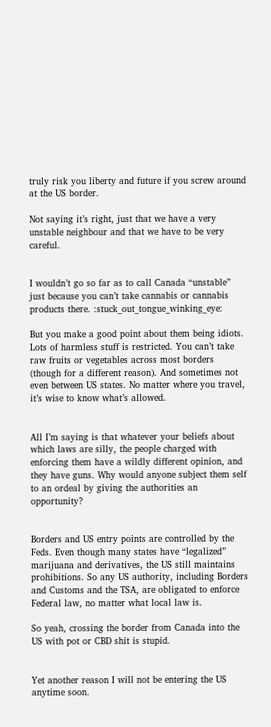truly risk you liberty and future if you screw around at the US border.

Not saying it’s right, just that we have a very unstable neighbour and that we have to be very careful.


I wouldn’t go so far as to call Canada “unstable” just because you can’t take cannabis or cannabis products there. :stuck_out_tongue_winking_eye:

But you make a good point about them being idiots. Lots of harmless stuff is restricted. You can’t take raw fruits or vegetables across most borders (though for a different reason). And sometimes not even between US states. No matter where you travel, it’s wise to know what’s allowed.


All I’m saying is that whatever your beliefs about which laws are silly, the people charged with enforcing them have a wildly different opinion, and they have guns. Why would anyone subject them self to an ordeal by giving the authorities an opportunity?


Borders and US entry points are controlled by the Feds. Even though many states have “legalized” marijuana and derivatives, the US still maintains prohibitions. So any US authority, including Borders and Customs and the TSA, are obligated to enforce Federal law, no matter what local law is.

So yeah, crossing the border from Canada into the US with pot or CBD shit is stupid.


Yet another reason I will not be entering the US anytime soon.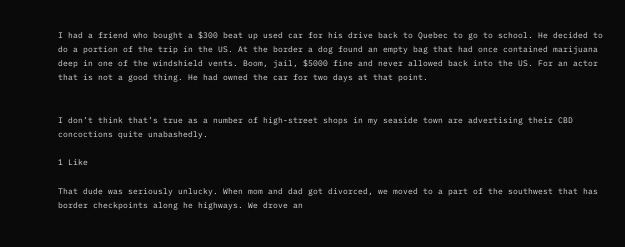I had a friend who bought a $300 beat up used car for his drive back to Quebec to go to school. He decided to do a portion of the trip in the US. At the border a dog found an empty bag that had once contained marijuana deep in one of the windshield vents. Boom, jail, $5000 fine and never allowed back into the US. For an actor that is not a good thing. He had owned the car for two days at that point.


I don’t think that’s true as a number of high-street shops in my seaside town are advertising their CBD concoctions quite unabashedly.

1 Like

That dude was seriously unlucky. When mom and dad got divorced, we moved to a part of the southwest that has border checkpoints along he highways. We drove an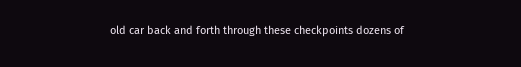old car back and forth through these checkpoints dozens of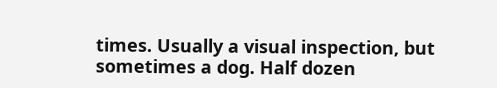times. Usually a visual inspection, but sometimes a dog. Half dozen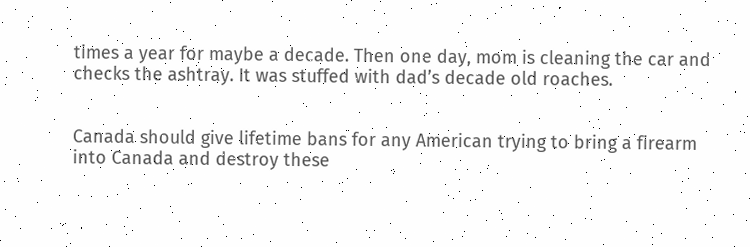times a year for maybe a decade. Then one day, mom is cleaning the car and checks the ashtray. It was stuffed with dad’s decade old roaches.


Canada should give lifetime bans for any American trying to bring a firearm into Canada and destroy these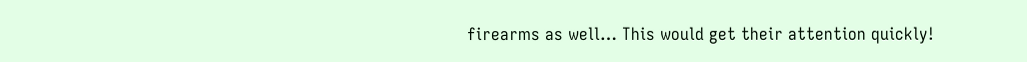firearms as well… This would get their attention quickly!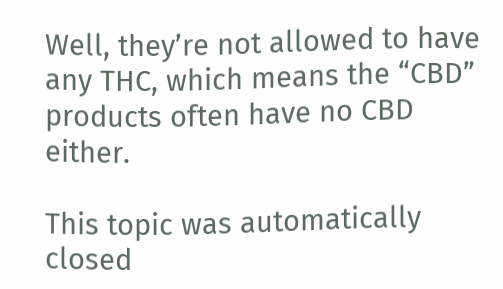Well, they’re not allowed to have any THC, which means the “CBD” products often have no CBD either.

This topic was automatically closed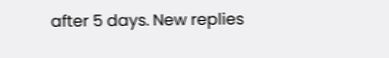after 5 days. New replies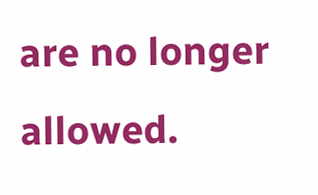are no longer allowed.